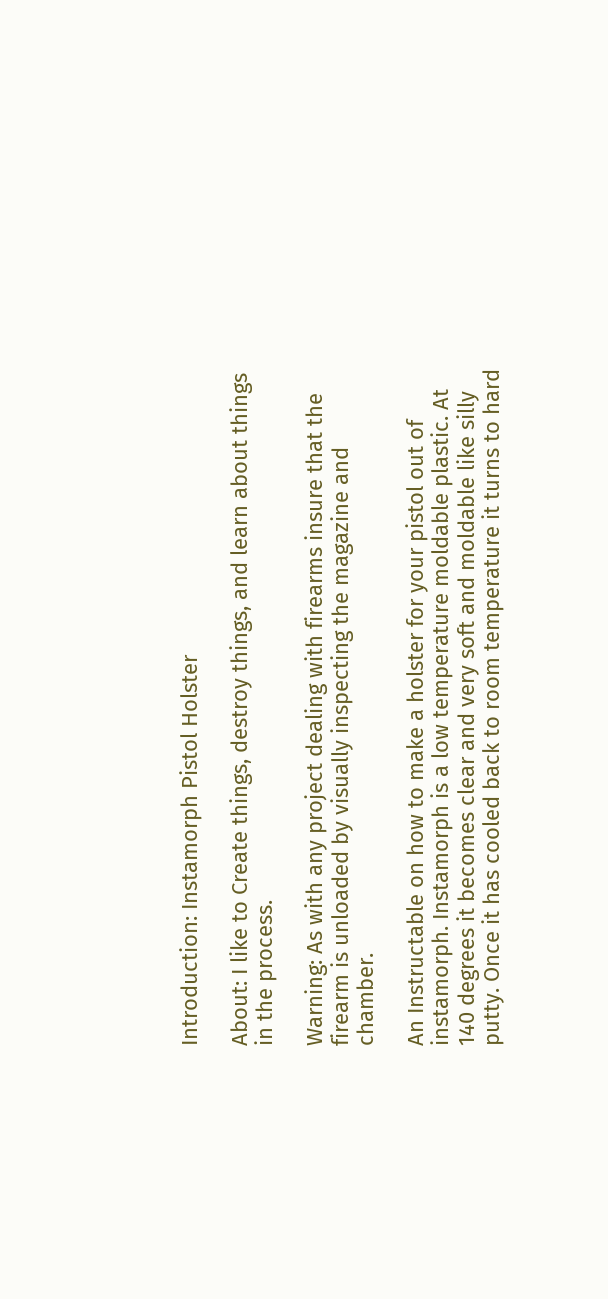Introduction: Instamorph Pistol Holster

About: I like to Create things, destroy things, and learn about things in the process.

Warning: As with any project dealing with firearms insure that the firearm is unloaded by visually inspecting the magazine and chamber.

An Instructable on how to make a holster for your pistol out of instamorph. Instamorph is a low temperature moldable plastic. At 140 degrees it becomes clear and very soft and moldable like silly putty. Once it has cooled back to room temperature it turns to hard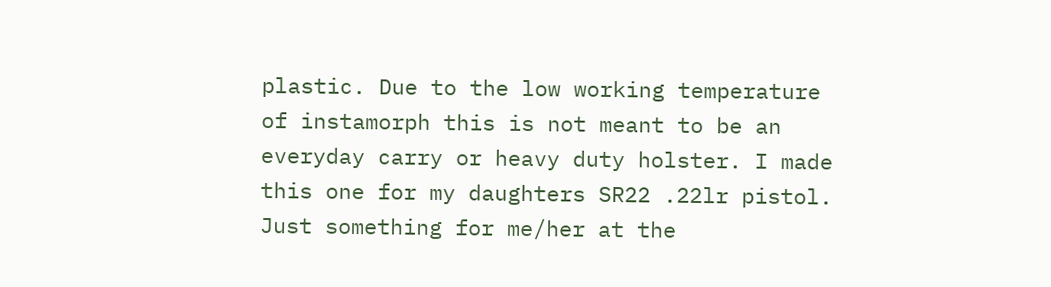plastic. Due to the low working temperature of instamorph this is not meant to be an everyday carry or heavy duty holster. I made this one for my daughters SR22 .22lr pistol. Just something for me/her at the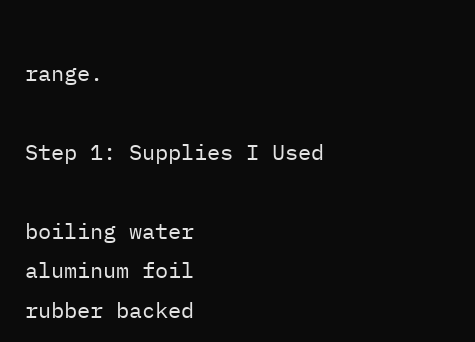range.

Step 1: Supplies I Used

boiling water
aluminum foil
rubber backed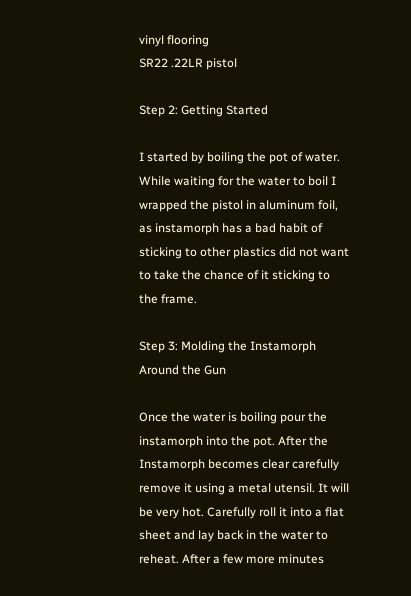vinyl flooring
SR22 .22LR pistol

Step 2: Getting Started

I started by boiling the pot of water. While waiting for the water to boil I wrapped the pistol in aluminum foil, as instamorph has a bad habit of sticking to other plastics did not want to take the chance of it sticking to the frame.

Step 3: Molding the Instamorph Around the Gun

Once the water is boiling pour the instamorph into the pot. After the Instamorph becomes clear carefully remove it using a metal utensil. It will be very hot. Carefully roll it into a flat sheet and lay back in the water to reheat. After a few more minutes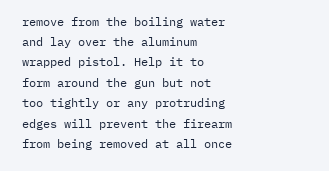remove from the boiling water and lay over the aluminum wrapped pistol. Help it to form around the gun but not too tightly or any protruding edges will prevent the firearm from being removed at all once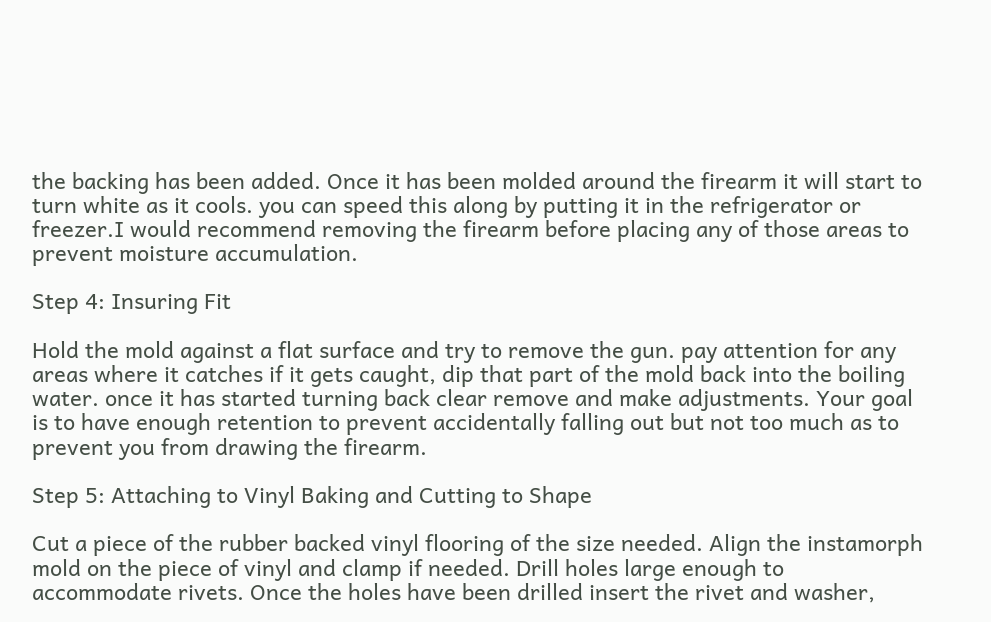the backing has been added. Once it has been molded around the firearm it will start to turn white as it cools. you can speed this along by putting it in the refrigerator or freezer.I would recommend removing the firearm before placing any of those areas to prevent moisture accumulation.

Step 4: Insuring Fit

Hold the mold against a flat surface and try to remove the gun. pay attention for any areas where it catches if it gets caught, dip that part of the mold back into the boiling water. once it has started turning back clear remove and make adjustments. Your goal is to have enough retention to prevent accidentally falling out but not too much as to prevent you from drawing the firearm.

Step 5: Attaching to Vinyl Baking and Cutting to Shape

Cut a piece of the rubber backed vinyl flooring of the size needed. Align the instamorph mold on the piece of vinyl and clamp if needed. Drill holes large enough to accommodate rivets. Once the holes have been drilled insert the rivet and washer,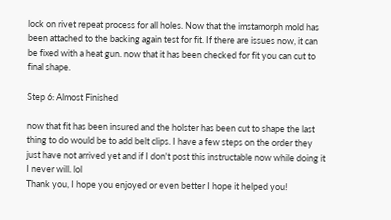lock on rivet repeat process for all holes. Now that the imstamorph mold has been attached to the backing again test for fit. If there are issues now, it can be fixed with a heat gun. now that it has been checked for fit you can cut to final shape.

Step 6: Almost Finished

now that fit has been insured and the holster has been cut to shape the last thing to do would be to add belt clips. I have a few steps on the order they just have not arrived yet and if I don't post this instructable now while doing it I never will. lol
Thank you, I hope you enjoyed or even better I hope it helped you!